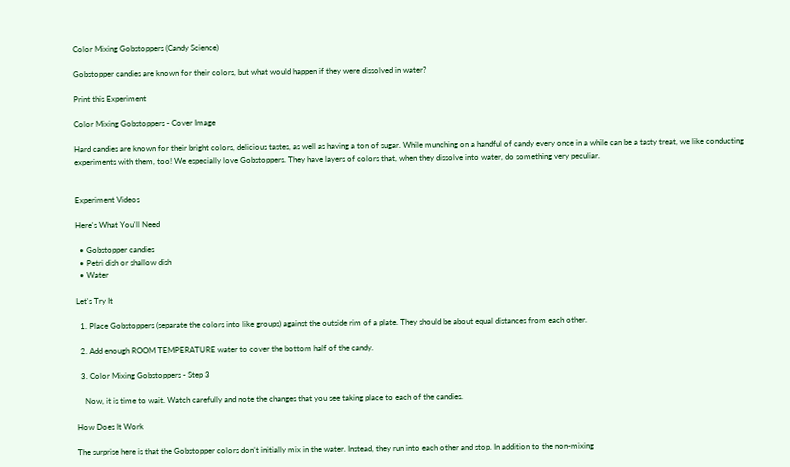Color Mixing Gobstoppers (Candy Science)

Gobstopper candies are known for their colors, but what would happen if they were dissolved in water?

Print this Experiment

Color Mixing Gobstoppers - Cover Image

Hard candies are known for their bright colors, delicious tastes, as well as having a ton of sugar. While munching on a handful of candy every once in a while can be a tasty treat, we like conducting experiments with them, too! We especially love Gobstoppers. They have layers of colors that, when they dissolve into water, do something very peculiar.


Experiment Videos

Here's What You'll Need

  • Gobstopper candies
  • Petri dish or shallow dish
  • Water

Let's Try It

  1. Place Gobstoppers (separate the colors into like groups) against the outside rim of a plate. They should be about equal distances from each other.

  2. Add enough ROOM TEMPERATURE water to cover the bottom half of the candy.

  3. Color Mixing Gobstoppers - Step 3

    Now, it is time to wait. Watch carefully and note the changes that you see taking place to each of the candies.

How Does It Work

The surprise here is that the Gobstopper colors don’t initially mix in the water. Instead, they run into each other and stop. In addition to the non-mixing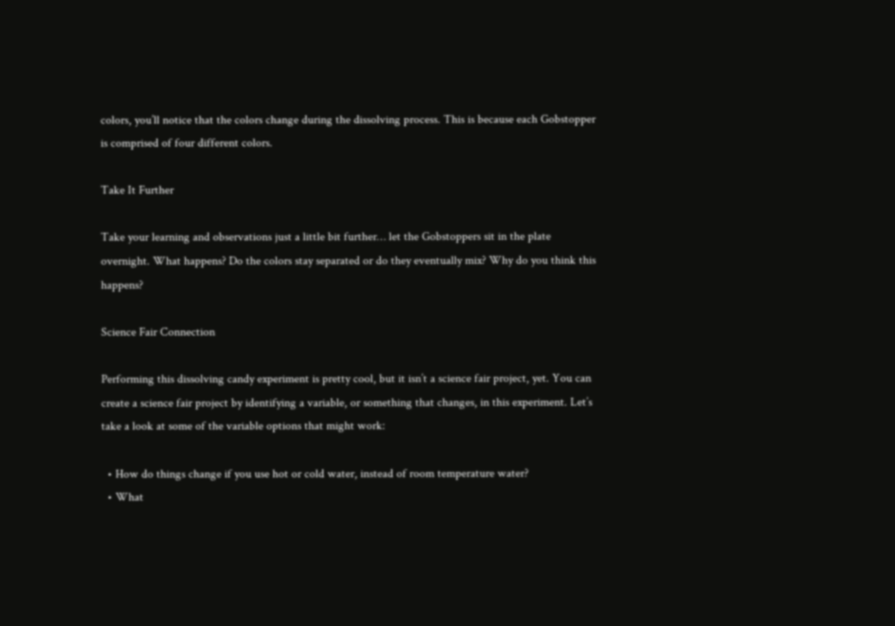colors, you’ll notice that the colors change during the dissolving process. This is because each Gobstopper is comprised of four different colors.

Take It Further

Take your learning and observations just a little bit further… let the Gobstoppers sit in the plate overnight. What happens? Do the colors stay separated or do they eventually mix? Why do you think this happens?

Science Fair Connection

Performing this dissolving candy experiment is pretty cool, but it isn’t a science fair project, yet. You can create a science fair project by identifying a variable, or something that changes, in this experiment. Let’s take a look at some of the variable options that might work:

  • How do things change if you use hot or cold water, instead of room temperature water?
  • What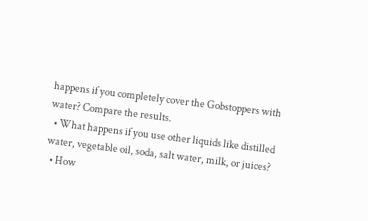happens if you completely cover the Gobstoppers with water? Compare the results.
  • What happens if you use other liquids like distilled water, vegetable oil, soda, salt water, milk, or juices?
  • How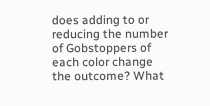does adding to or reducing the number of Gobstoppers of each color change the outcome? What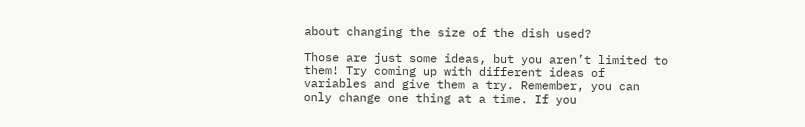about changing the size of the dish used?

Those are just some ideas, but you aren’t limited to them! Try coming up with different ideas of variables and give them a try. Remember, you can only change one thing at a time. If you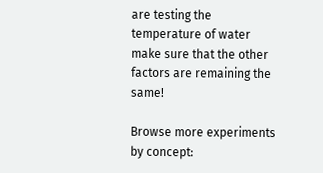are testing the temperature of water make sure that the other factors are remaining the same!

Browse more experiments by concept: